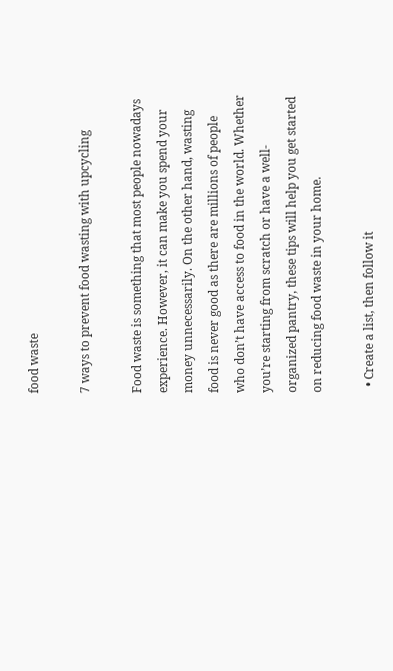food waste

7 ways to prevent food wasting with upcycling

Food waste is something that most people nowadays experience. However, it can make you spend your money unnecessarily. On the other hand, wasting food is never good as there are millions of people who don’t have access to food in the world. Whether you’re starting from scratch or have a well-organized pantry, these tips will help you get started on reducing food waste in your home.

  • Create a list, then follow it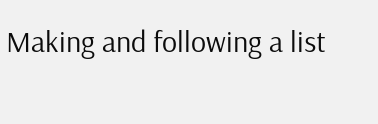Making and following a list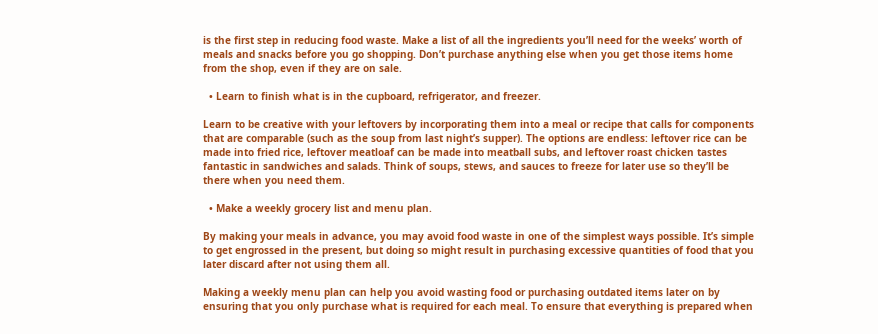is the first step in reducing food waste. Make a list of all the ingredients you’ll need for the weeks’ worth of meals and snacks before you go shopping. Don’t purchase anything else when you get those items home from the shop, even if they are on sale.

  • Learn to finish what is in the cupboard, refrigerator, and freezer.

Learn to be creative with your leftovers by incorporating them into a meal or recipe that calls for components that are comparable (such as the soup from last night’s supper). The options are endless: leftover rice can be made into fried rice, leftover meatloaf can be made into meatball subs, and leftover roast chicken tastes fantastic in sandwiches and salads. Think of soups, stews, and sauces to freeze for later use so they’ll be there when you need them.

  • Make a weekly grocery list and menu plan.

By making your meals in advance, you may avoid food waste in one of the simplest ways possible. It’s simple to get engrossed in the present, but doing so might result in purchasing excessive quantities of food that you later discard after not using them all.

Making a weekly menu plan can help you avoid wasting food or purchasing outdated items later on by ensuring that you only purchase what is required for each meal. To ensure that everything is prepared when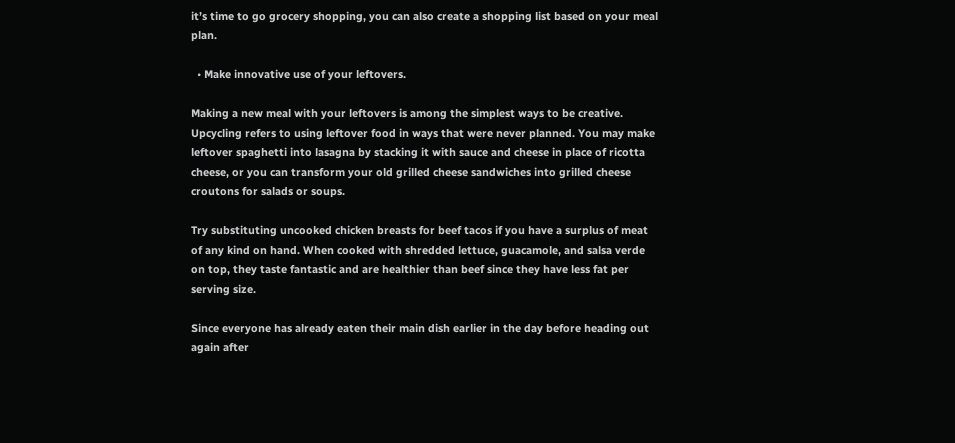it’s time to go grocery shopping, you can also create a shopping list based on your meal plan.

  • Make innovative use of your leftovers.

Making a new meal with your leftovers is among the simplest ways to be creative. Upcycling refers to using leftover food in ways that were never planned. You may make leftover spaghetti into lasagna by stacking it with sauce and cheese in place of ricotta cheese, or you can transform your old grilled cheese sandwiches into grilled cheese croutons for salads or soups.

Try substituting uncooked chicken breasts for beef tacos if you have a surplus of meat of any kind on hand. When cooked with shredded lettuce, guacamole, and salsa verde on top, they taste fantastic and are healthier than beef since they have less fat per serving size.

Since everyone has already eaten their main dish earlier in the day before heading out again after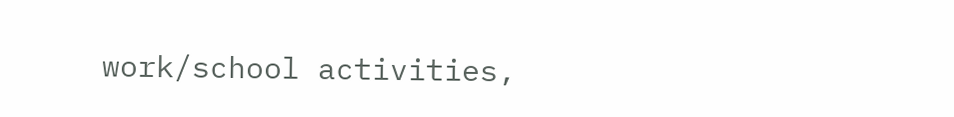work/school activities,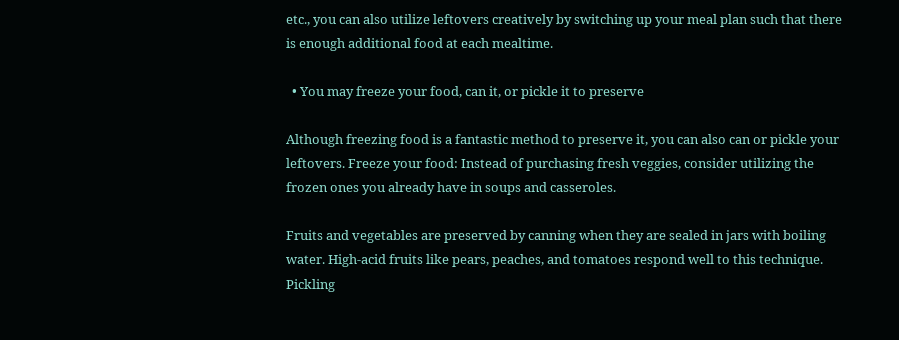etc., you can also utilize leftovers creatively by switching up your meal plan such that there is enough additional food at each mealtime.

  • You may freeze your food, can it, or pickle it to preserve

Although freezing food is a fantastic method to preserve it, you can also can or pickle your leftovers. Freeze your food: Instead of purchasing fresh veggies, consider utilizing the frozen ones you already have in soups and casseroles.

Fruits and vegetables are preserved by canning when they are sealed in jars with boiling water. High-acid fruits like pears, peaches, and tomatoes respond well to this technique. Pickling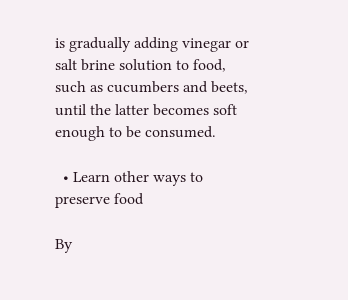is gradually adding vinegar or salt brine solution to food, such as cucumbers and beets, until the latter becomes soft enough to be consumed.

  • Learn other ways to preserve food

By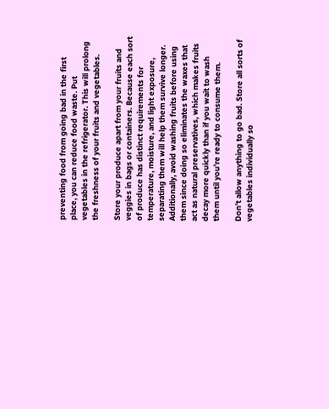preventing food from going bad in the first place, you can reduce food waste. Put vegetables in the refrigerator. This will prolong the freshness of your fruits and vegetables.

Store your produce apart from your fruits and veggies in bags or containers. Because each sort of produce has distinct requirements for temperature, moisture, and light exposure, separating them will help them survive longer. Additionally, avoid washing fruits before using them since doing so eliminates the waxes that act as natural preservatives, which makes fruits decay more quickly than if you wait to wash them until you’re ready to consume them.

Don’t allow anything to go bad. Store all sorts of vegetables individually so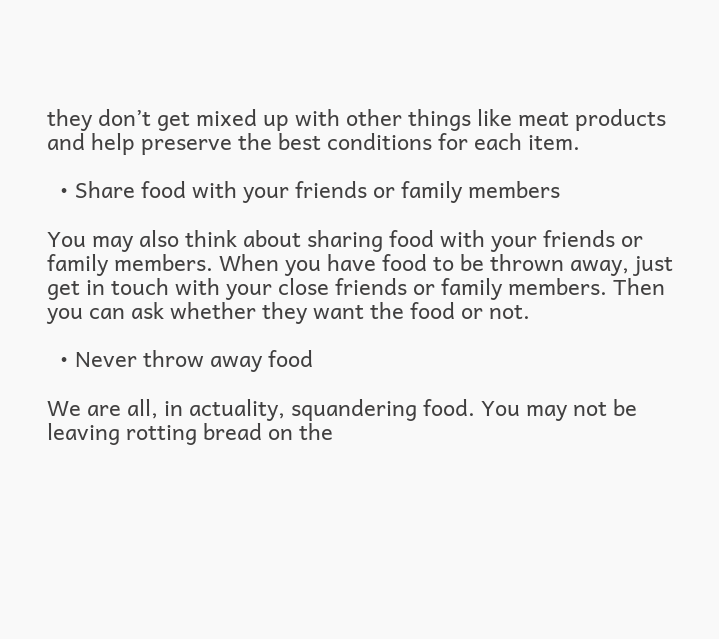they don’t get mixed up with other things like meat products and help preserve the best conditions for each item.

  • Share food with your friends or family members

You may also think about sharing food with your friends or family members. When you have food to be thrown away, just get in touch with your close friends or family members. Then you can ask whether they want the food or not.

  • Never throw away food

We are all, in actuality, squandering food. You may not be leaving rotting bread on the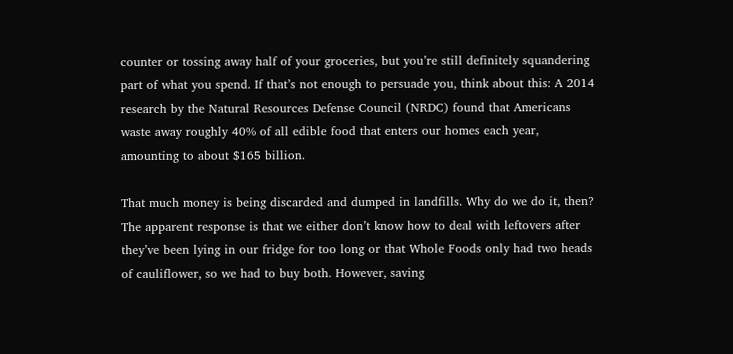counter or tossing away half of your groceries, but you’re still definitely squandering part of what you spend. If that’s not enough to persuade you, think about this: A 2014 research by the Natural Resources Defense Council (NRDC) found that Americans waste away roughly 40% of all edible food that enters our homes each year, amounting to about $165 billion.

That much money is being discarded and dumped in landfills. Why do we do it, then? The apparent response is that we either don’t know how to deal with leftovers after they’ve been lying in our fridge for too long or that Whole Foods only had two heads of cauliflower, so we had to buy both. However, saving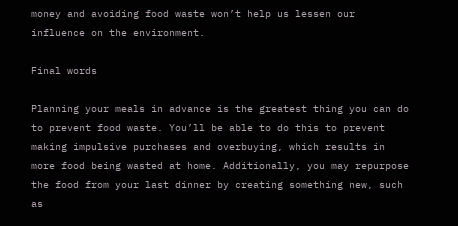money and avoiding food waste won’t help us lessen our influence on the environment.

Final words

Planning your meals in advance is the greatest thing you can do to prevent food waste. You’ll be able to do this to prevent making impulsive purchases and overbuying, which results in more food being wasted at home. Additionally, you may repurpose the food from your last dinner by creating something new, such as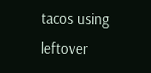tacos using leftover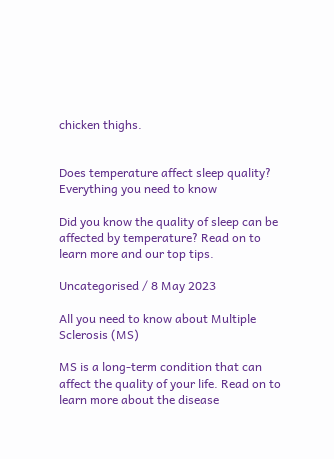chicken thighs.


Does temperature affect sleep quality? Everything you need to know

Did you know the quality of sleep can be affected by temperature? Read on to learn more and our top tips.

Uncategorised / 8 May 2023

All you need to know about Multiple Sclerosis (MS)

MS is a long-term condition that can affect the quality of your life. Read on to learn more about the disease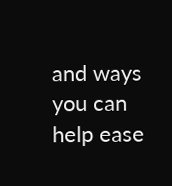and ways you can help ease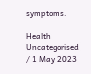symptoms.

Health Uncategorised / 1 May 2023